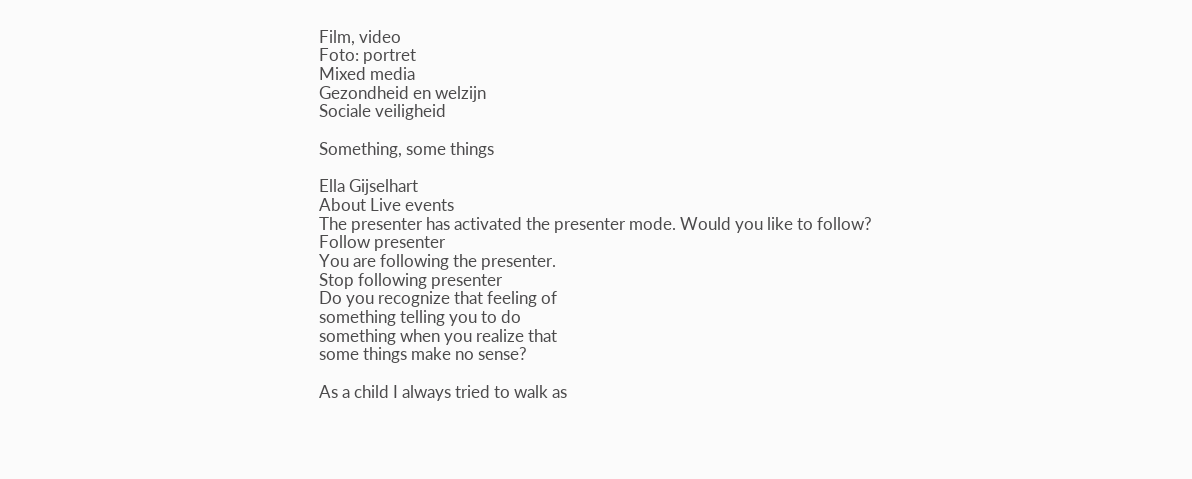Film, video
Foto: portret
Mixed media
Gezondheid en welzijn
Sociale veiligheid

Something, some things

Ella Gijselhart
About Live events
The presenter has activated the presenter mode. Would you like to follow?
Follow presenter
You are following the presenter.
Stop following presenter
Do you recognize that feeling of
something telling you to do
something when you realize that
some things make no sense?

As a child I always tried to walk as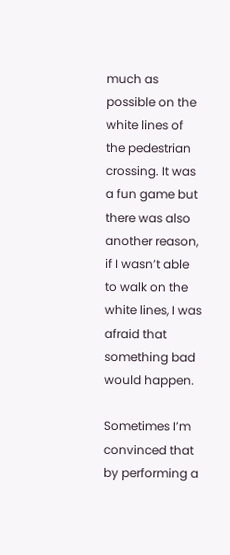much as possible on the white lines of the pedestrian crossing. It was a fun game but there was also another reason, if I wasn’t able to walk on the white lines, I was afraid that something bad would happen.

Sometimes I’m convinced that by performing a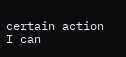certain action I can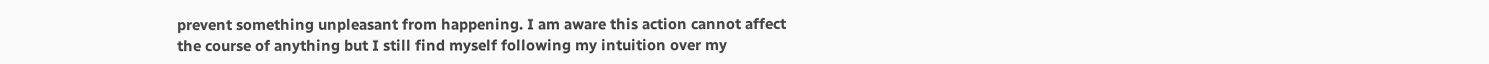prevent something unpleasant from happening. I am aware this action cannot affect the course of anything but I still find myself following my intuition over my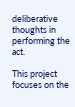deliberative thoughts in performing the act.

This project focuses on the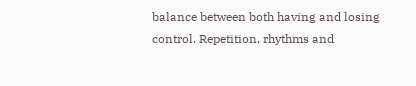balance between both having and losing control. Repetition, rhythms and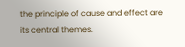the principle of cause and effect are its central themes.